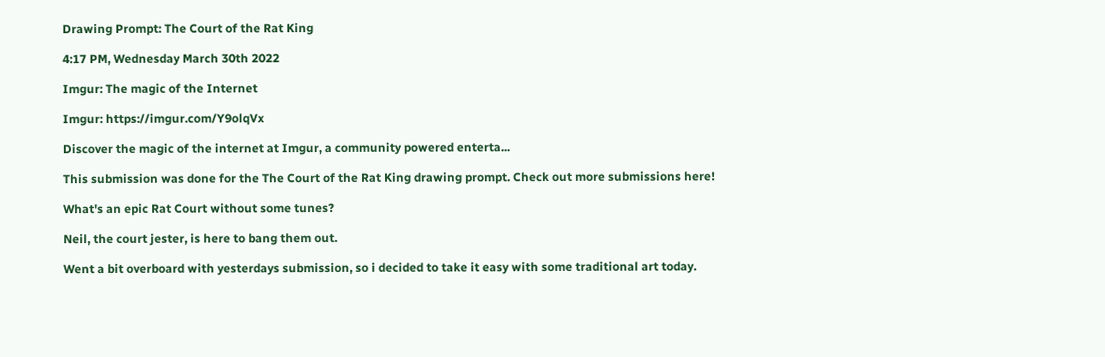Drawing Prompt: The Court of the Rat King

4:17 PM, Wednesday March 30th 2022

Imgur: The magic of the Internet

Imgur: https://imgur.com/Y9olqVx

Discover the magic of the internet at Imgur, a community powered enterta...

This submission was done for the The Court of the Rat King drawing prompt. Check out more submissions here!

What's an epic Rat Court without some tunes?

Neil, the court jester, is here to bang them out.

Went a bit overboard with yesterdays submission, so i decided to take it easy with some traditional art today.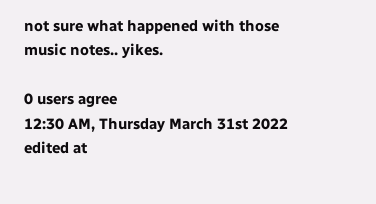not sure what happened with those music notes.. yikes.

0 users agree
12:30 AM, Thursday March 31st 2022
edited at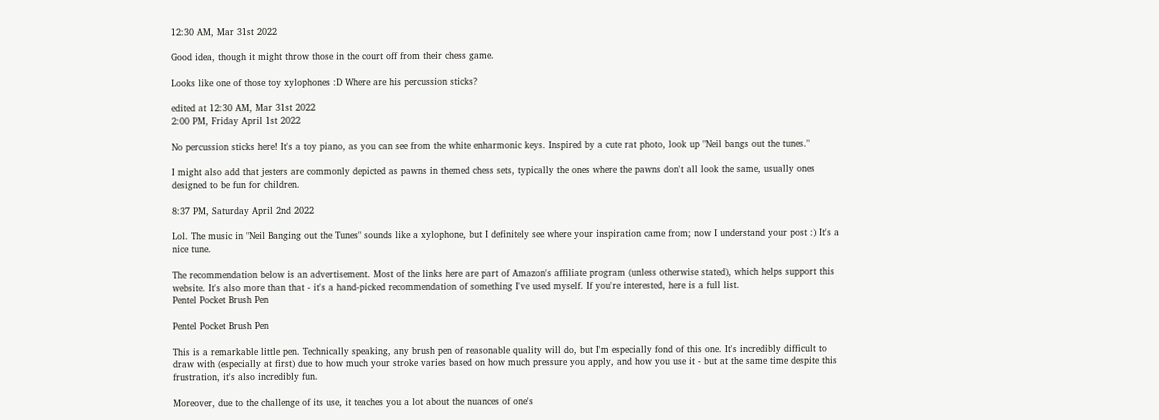12:30 AM, Mar 31st 2022

Good idea, though it might throw those in the court off from their chess game.

Looks like one of those toy xylophones :D Where are his percussion sticks?

edited at 12:30 AM, Mar 31st 2022
2:00 PM, Friday April 1st 2022

No percussion sticks here! It's a toy piano, as you can see from the white enharmonic keys. Inspired by a cute rat photo, look up "Neil bangs out the tunes."

I might also add that jesters are commonly depicted as pawns in themed chess sets, typically the ones where the pawns don't all look the same, usually ones designed to be fun for children.

8:37 PM, Saturday April 2nd 2022

Lol. The music in "Neil Banging out the Tunes" sounds like a xylophone, but I definitely see where your inspiration came from; now I understand your post :) It's a nice tune.

The recommendation below is an advertisement. Most of the links here are part of Amazon's affiliate program (unless otherwise stated), which helps support this website. It's also more than that - it's a hand-picked recommendation of something I've used myself. If you're interested, here is a full list.
Pentel Pocket Brush Pen

Pentel Pocket Brush Pen

This is a remarkable little pen. Technically speaking, any brush pen of reasonable quality will do, but I'm especially fond of this one. It's incredibly difficult to draw with (especially at first) due to how much your stroke varies based on how much pressure you apply, and how you use it - but at the same time despite this frustration, it's also incredibly fun.

Moreover, due to the challenge of its use, it teaches you a lot about the nuances of one's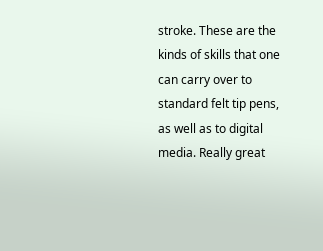stroke. These are the kinds of skills that one can carry over to standard felt tip pens, as well as to digital media. Really great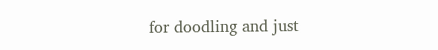for doodling and just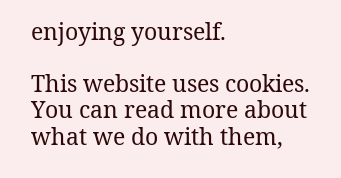enjoying yourself.

This website uses cookies. You can read more about what we do with them,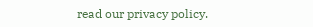read our privacy policy.